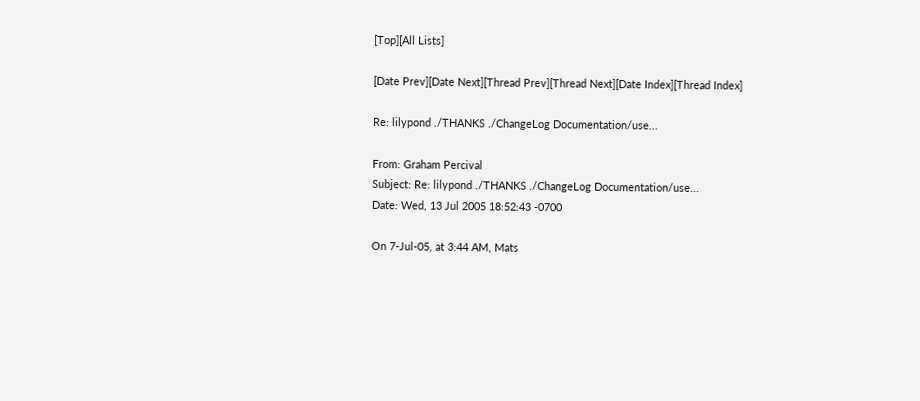[Top][All Lists]

[Date Prev][Date Next][Thread Prev][Thread Next][Date Index][Thread Index]

Re: lilypond ./THANKS ./ChangeLog Documentation/use...

From: Graham Percival
Subject: Re: lilypond ./THANKS ./ChangeLog Documentation/use...
Date: Wed, 13 Jul 2005 18:52:43 -0700

On 7-Jul-05, at 3:44 AM, Mats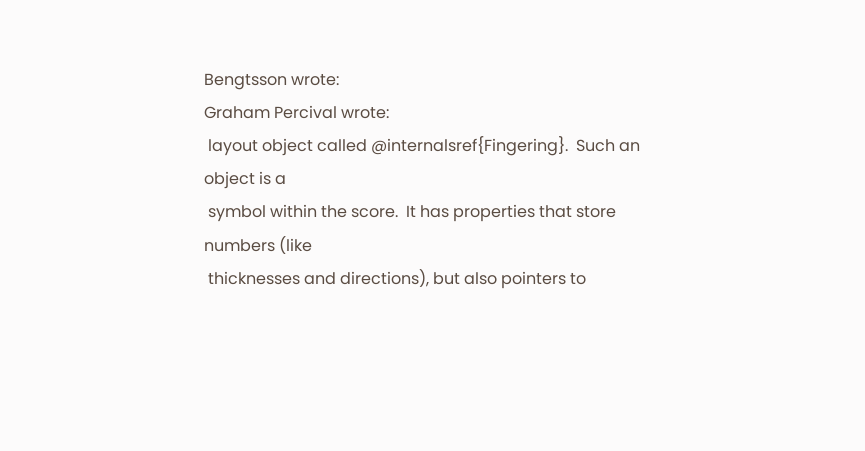Bengtsson wrote:
Graham Percival wrote:
 layout object called @internalsref{Fingering}.  Such an object is a
 symbol within the score.  It has properties that store numbers (like
 thicknesses and directions), but also pointers to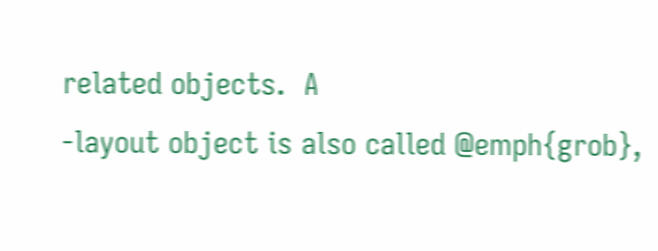related objects.  A
-layout object is also called @emph{grob},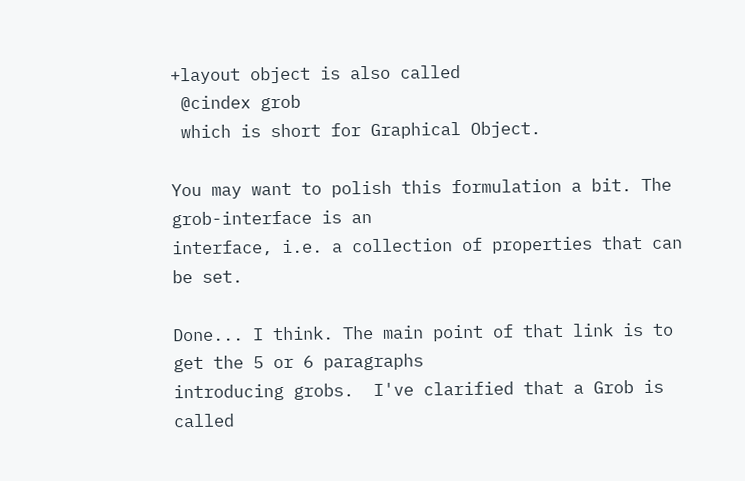+layout object is also called
 @cindex grob
 which is short for Graphical Object.

You may want to polish this formulation a bit. The grob-interface is an
interface, i.e. a collection of properties that can be set.

Done... I think. The main point of that link is to get the 5 or 6 paragraphs
introducing grobs.  I've clarified that a Grob is called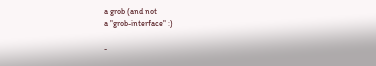a grob (and not
a "grob-interface" :)

-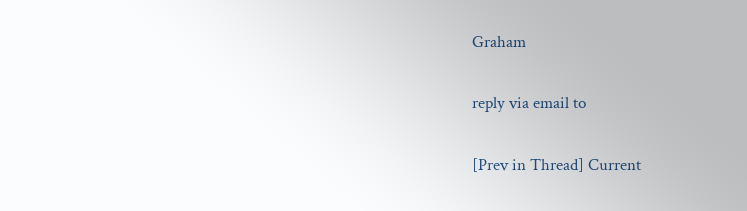Graham

reply via email to

[Prev in Thread] Current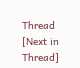Thread [Next in Thread]